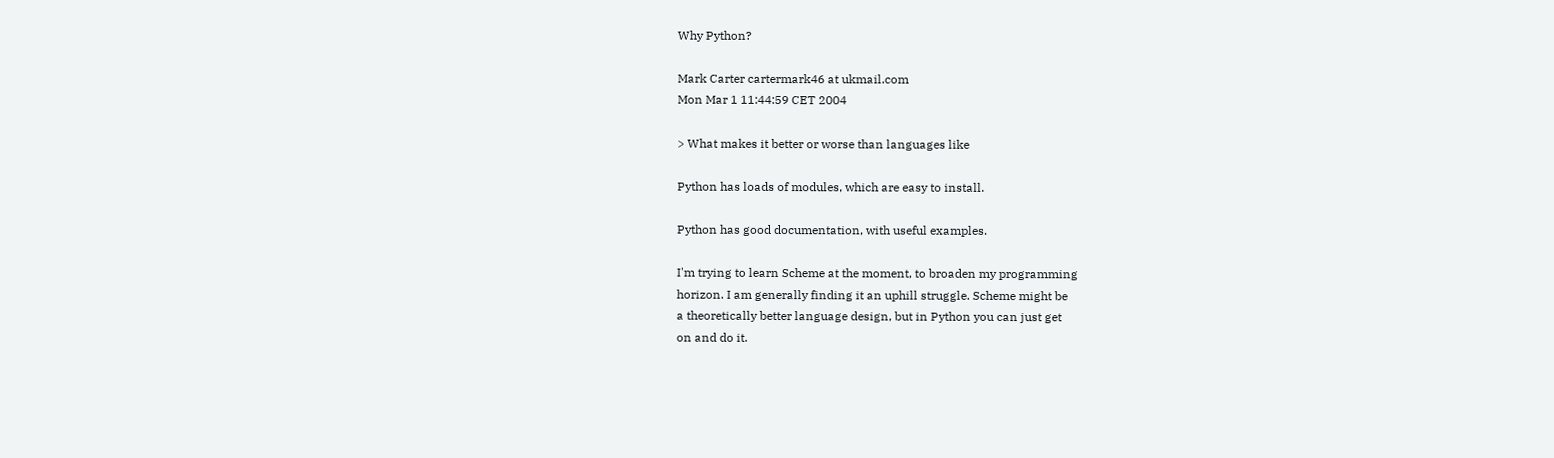Why Python?

Mark Carter cartermark46 at ukmail.com
Mon Mar 1 11:44:59 CET 2004

> What makes it better or worse than languages like

Python has loads of modules, which are easy to install.

Python has good documentation, with useful examples.

I'm trying to learn Scheme at the moment, to broaden my programming
horizon. I am generally finding it an uphill struggle. Scheme might be
a theoretically better language design, but in Python you can just get
on and do it.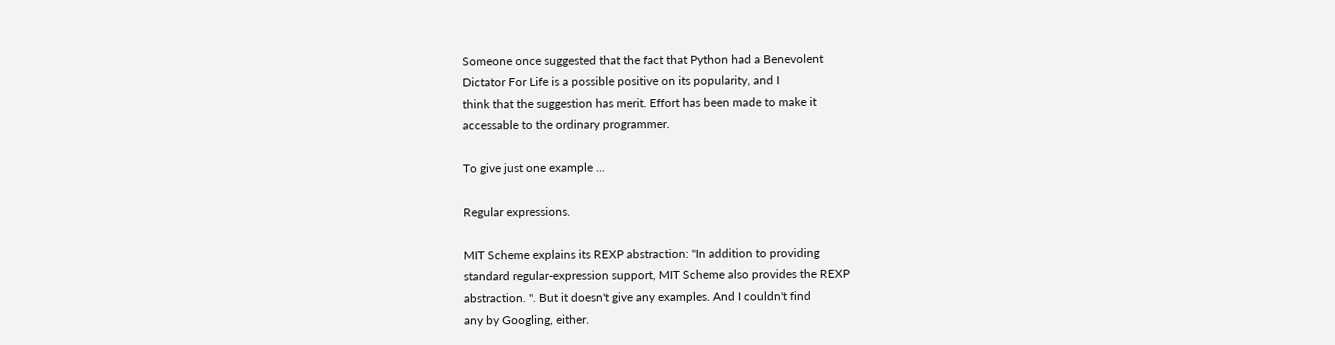Someone once suggested that the fact that Python had a Benevolent
Dictator For Life is a possible positive on its popularity, and I
think that the suggestion has merit. Effort has been made to make it
accessable to the ordinary programmer.

To give just one example ...

Regular expressions.

MIT Scheme explains its REXP abstraction: "In addition to providing
standard regular-expression support, MIT Scheme also provides the REXP
abstraction. ". But it doesn't give any examples. And I couldn't find
any by Googling, either.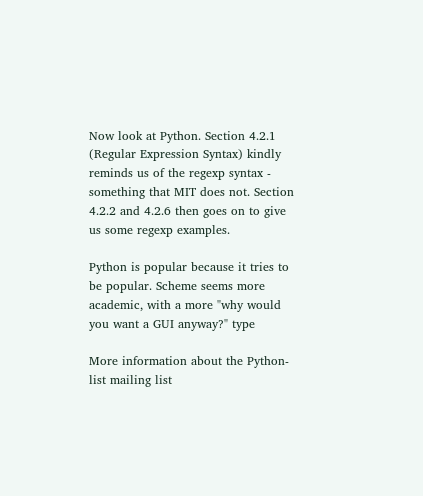Now look at Python. Section 4.2.1 (Regular Expression Syntax) kindly
reminds us of the regexp syntax - something that MIT does not. Section
4.2.2 and 4.2.6 then goes on to give us some regexp examples.

Python is popular because it tries to be popular. Scheme seems more
academic, with a more "why would you want a GUI anyway?" type

More information about the Python-list mailing list